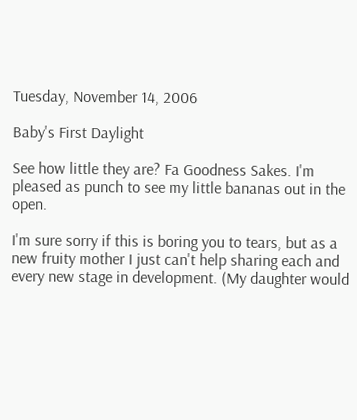Tuesday, November 14, 2006

Baby's First Daylight

See how little they are? Fa Goodness Sakes. I'm pleased as punch to see my little bananas out in the open.

I'm sure sorry if this is boring you to tears, but as a new fruity mother I just can't help sharing each and every new stage in development. (My daughter would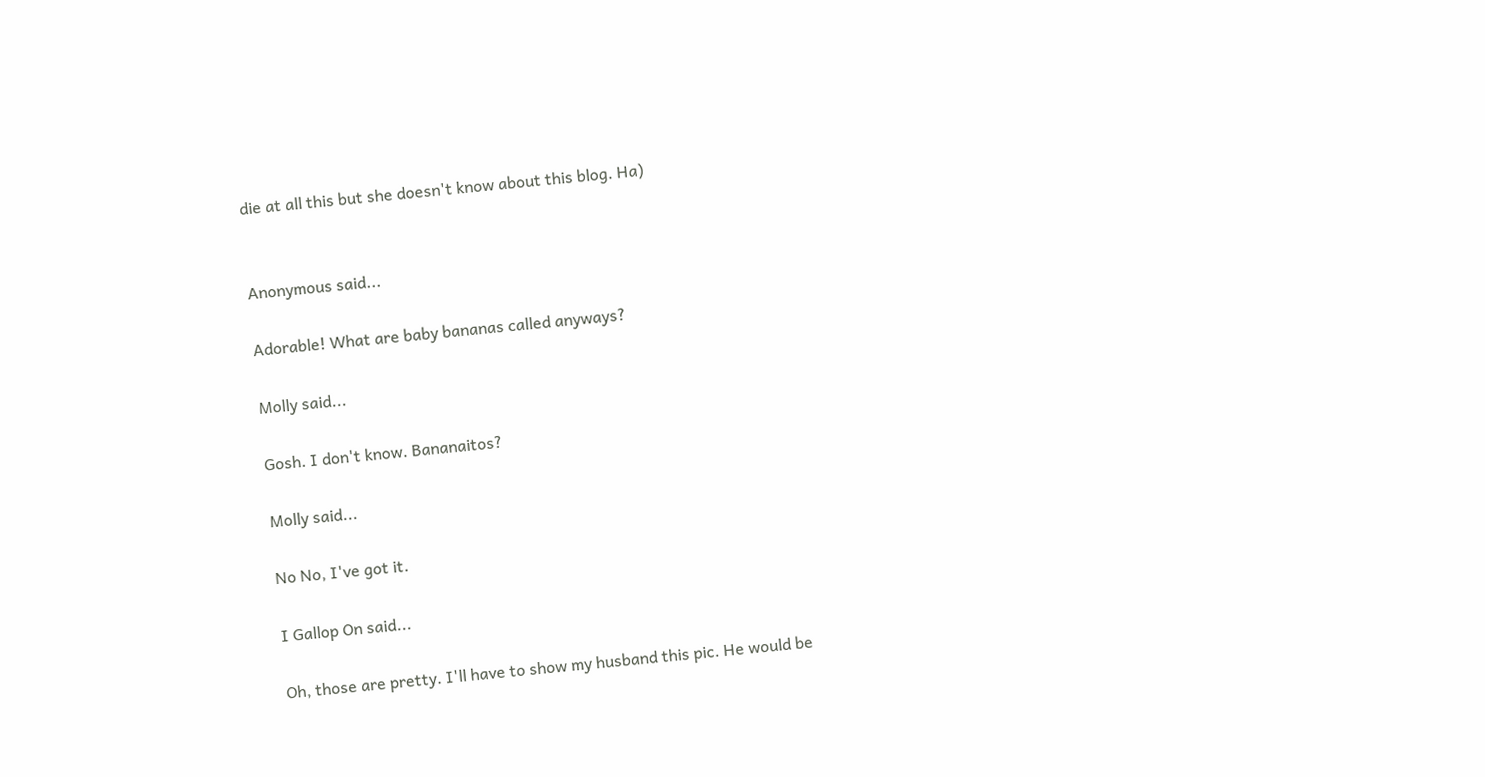die at all this but she doesn't know about this blog. Ha)


Anonymous said...

Adorable! What are baby bananas called anyways?

Molly said...

Gosh. I don't know. Bananaitos?

Molly said...

No No, I've got it.

I Gallop On said...

Oh, those are pretty. I'll have to show my husband this pic. He would be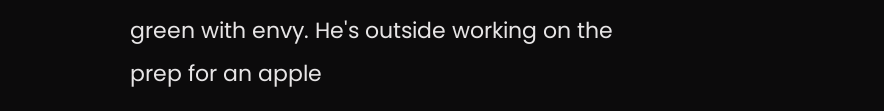green with envy. He's outside working on the prep for an apple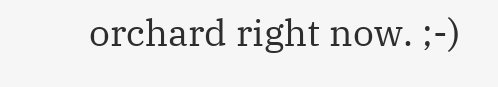orchard right now. ;-)